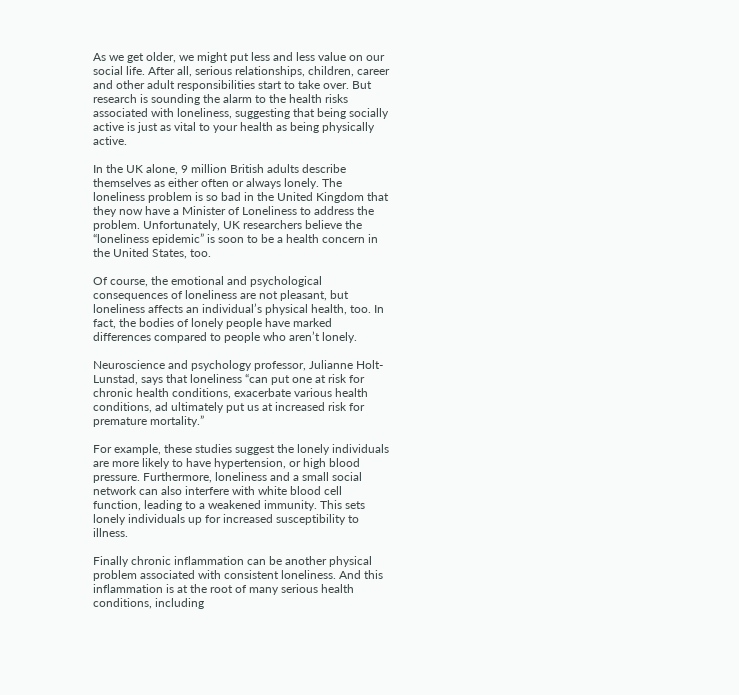As we get older, we might put less and less value on our social life. After all, serious relationships, children, career and other adult responsibilities start to take over. But research is sounding the alarm to the health risks associated with loneliness, suggesting that being socially active is just as vital to your health as being physically active.

In the UK alone, 9 million British adults describe themselves as either often or always lonely. The loneliness problem is so bad in the United Kingdom that they now have a Minister of Loneliness to address the problem. Unfortunately, UK researchers believe the “loneliness epidemic” is soon to be a health concern in the United States, too.

Of course, the emotional and psychological consequences of loneliness are not pleasant, but loneliness affects an individual’s physical health, too. In fact, the bodies of lonely people have marked differences compared to people who aren’t lonely.

Neuroscience and psychology professor, Julianne Holt-Lunstad, says that loneliness “can put one at risk for chronic health conditions, exacerbate various health conditions, ad ultimately put us at increased risk for premature mortality.”

For example, these studies suggest the lonely individuals are more likely to have hypertension, or high blood pressure. Furthermore, loneliness and a small social network can also interfere with white blood cell function, leading to a weakened immunity. This sets lonely individuals up for increased susceptibility to illness.

Finally chronic inflammation can be another physical problem associated with consistent loneliness. And this inflammation is at the root of many serious health conditions, including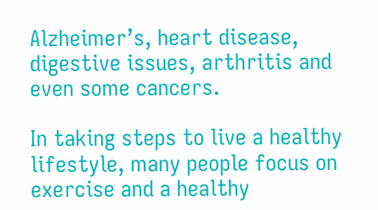Alzheimer’s, heart disease, digestive issues, arthritis and even some cancers.

In taking steps to live a healthy lifestyle, many people focus on exercise and a healthy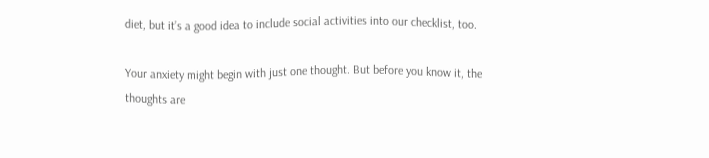diet, but it’s a good idea to include social activities into our checklist, too.

Your anxiety might begin with just one thought. But before you know it, the thoughts are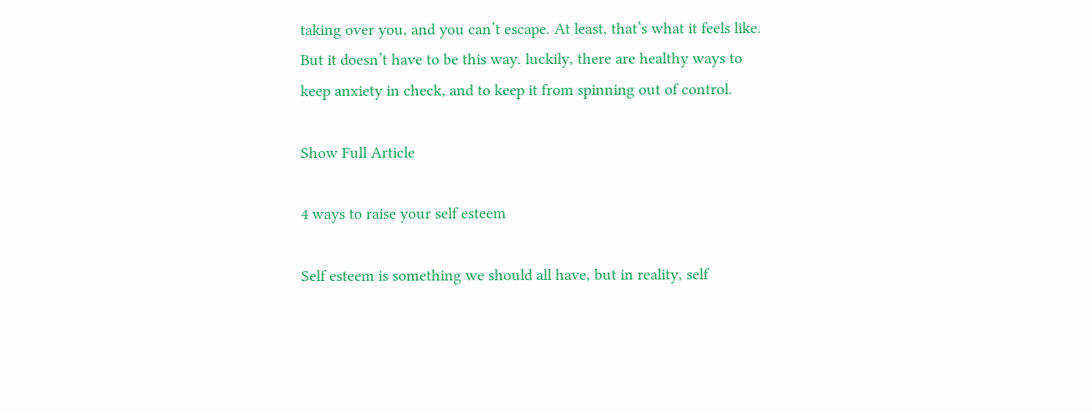taking over you, and you can’t escape. At least, that’s what it feels like. But it doesn’t have to be this way. luckily, there are healthy ways to keep anxiety in check, and to keep it from spinning out of control.

Show Full Article

4 ways to raise your self esteem

Self esteem is something we should all have, but in reality, self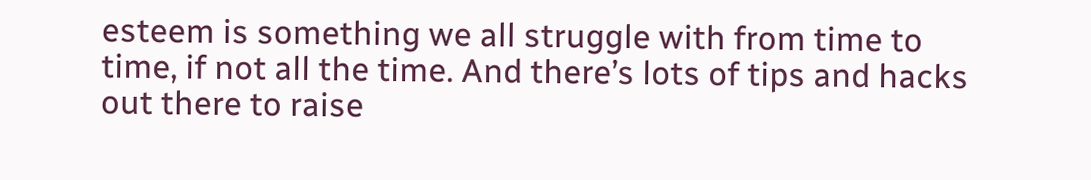esteem is something we all struggle with from time to time, if not all the time. And there’s lots of tips and hacks out there to raise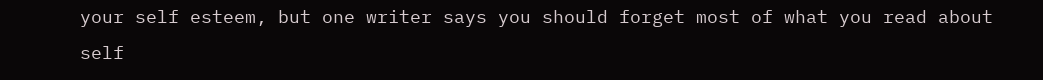your self esteem, but one writer says you should forget most of what you read about self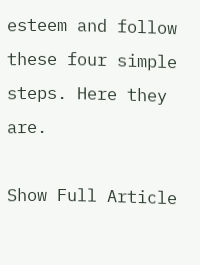esteem and follow these four simple steps. Here they are.

Show Full Article